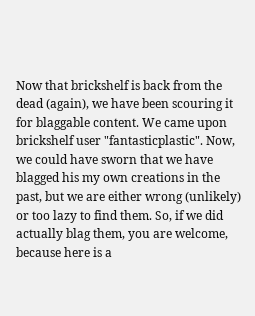Now that brickshelf is back from the dead (again), we have been scouring it for blaggable content. We came upon brickshelf user "fantasticplastic". Now, we could have sworn that we have blagged his my own creations in the past, but we are either wrong (unlikely) or too lazy to find them. So, if we did actually blag them, you are welcome, because here is a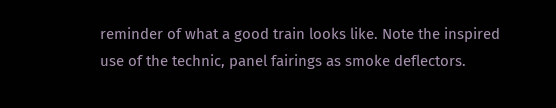reminder of what a good train looks like. Note the inspired use of the technic, panel fairings as smoke deflectors.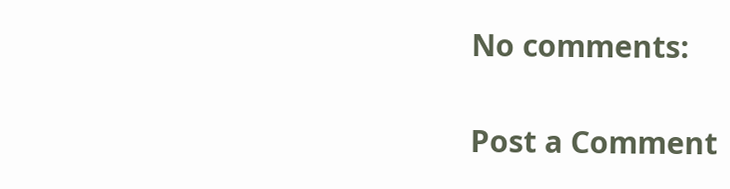No comments:

Post a Comment